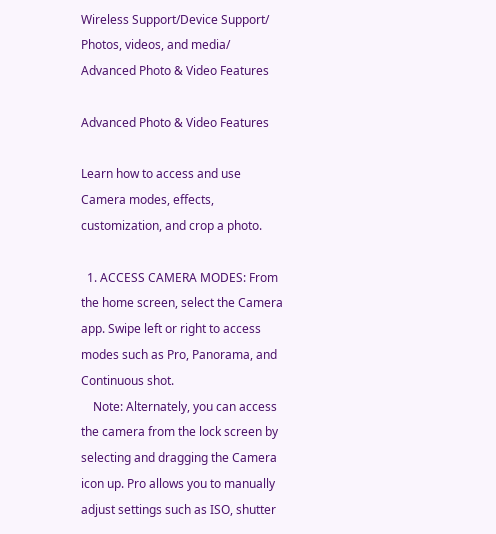Wireless Support/Device Support/
Photos, videos, and media/
Advanced Photo & Video Features

Advanced Photo & Video Features

Learn how to access and use Camera modes, effects, customization, and crop a photo.

  1. ACCESS CAMERA MODES: From the home screen, select the Camera app. Swipe left or right to access modes such as Pro, Panorama, and Continuous shot.
    Note: Alternately, you can access the camera from the lock screen by selecting and dragging the Camera icon up. Pro allows you to manually adjust settings such as ISO, shutter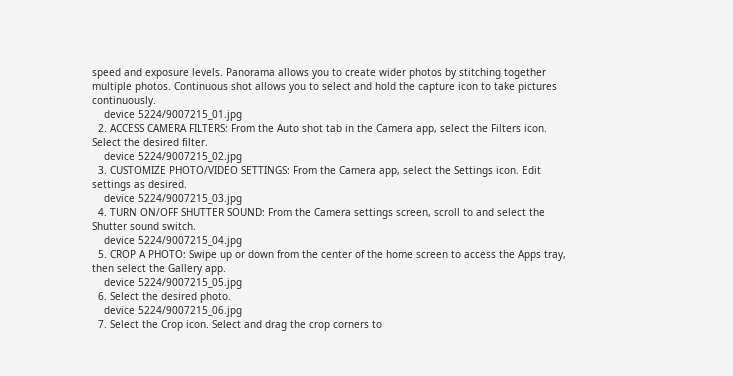speed and exposure levels. Panorama allows you to create wider photos by stitching together multiple photos. Continuous shot allows you to select and hold the capture icon to take pictures continuously.
    device 5224/9007215_01.jpg
  2. ACCESS CAMERA FILTERS: From the Auto shot tab in the Camera app, select the Filters icon. Select the desired filter.
    device 5224/9007215_02.jpg
  3. CUSTOMIZE PHOTO/VIDEO SETTINGS: From the Camera app, select the Settings icon. Edit settings as desired.
    device 5224/9007215_03.jpg
  4. TURN ON/OFF SHUTTER SOUND: From the Camera settings screen, scroll to and select the Shutter sound switch.
    device 5224/9007215_04.jpg
  5. CROP A PHOTO: Swipe up or down from the center of the home screen to access the Apps tray, then select the Gallery app.
    device 5224/9007215_05.jpg
  6. Select the desired photo.
    device 5224/9007215_06.jpg
  7. Select the Crop icon. Select and drag the crop corners to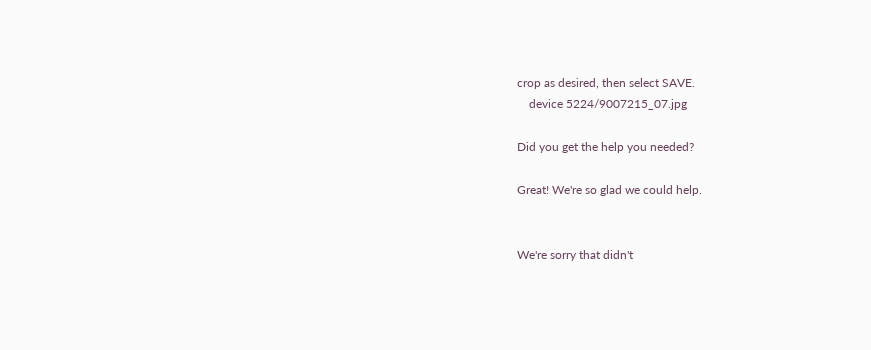crop as desired, then select SAVE.
    device 5224/9007215_07.jpg

Did you get the help you needed?

Great! We're so glad we could help.


We're sorry that didn't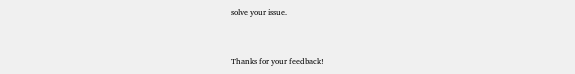solve your issue.


Thanks for your feedback!